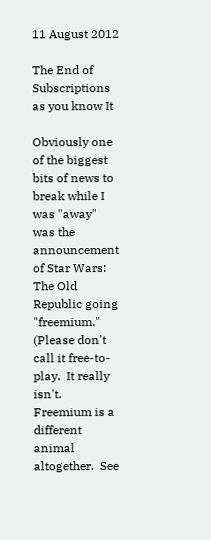11 August 2012

The End of Subscriptions as you know It

Obviously one of the biggest bits of news to break while I was "away" was the announcement of Star Wars: The Old Republic going "freemium."  (Please don't call it free-to-play.  It really isn't.  Freemium is a different animal altogether.  See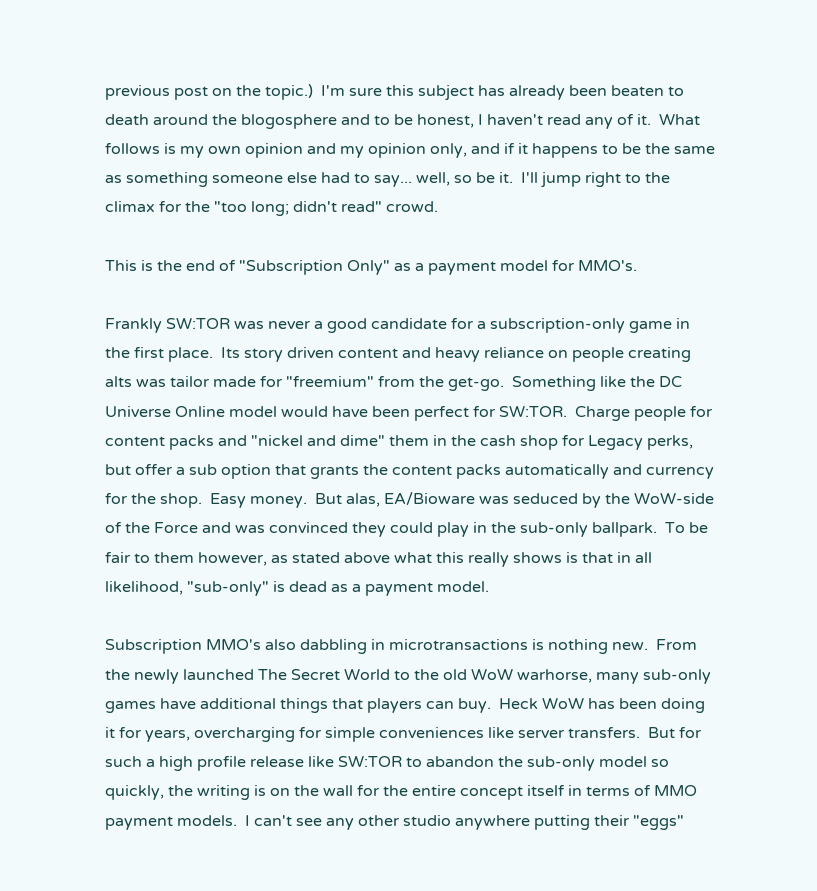previous post on the topic.)  I'm sure this subject has already been beaten to death around the blogosphere and to be honest, I haven't read any of it.  What follows is my own opinion and my opinion only, and if it happens to be the same as something someone else had to say... well, so be it.  I'll jump right to the climax for the "too long; didn't read" crowd.

This is the end of "Subscription Only" as a payment model for MMO's.

Frankly SW:TOR was never a good candidate for a subscription-only game in the first place.  Its story driven content and heavy reliance on people creating alts was tailor made for "freemium" from the get-go.  Something like the DC Universe Online model would have been perfect for SW:TOR.  Charge people for content packs and "nickel and dime" them in the cash shop for Legacy perks, but offer a sub option that grants the content packs automatically and currency for the shop.  Easy money.  But alas, EA/Bioware was seduced by the WoW-side of the Force and was convinced they could play in the sub-only ballpark.  To be fair to them however, as stated above what this really shows is that in all likelihood, "sub-only" is dead as a payment model.

Subscription MMO's also dabbling in microtransactions is nothing new.  From the newly launched The Secret World to the old WoW warhorse, many sub-only games have additional things that players can buy.  Heck WoW has been doing it for years, overcharging for simple conveniences like server transfers.  But for such a high profile release like SW:TOR to abandon the sub-only model so quickly, the writing is on the wall for the entire concept itself in terms of MMO payment models.  I can't see any other studio anywhere putting their "eggs"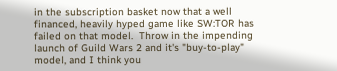in the subscription basket now that a well financed, heavily hyped game like SW:TOR has failed on that model.  Throw in the impending launch of Guild Wars 2 and it's "buy-to-play" model, and I think you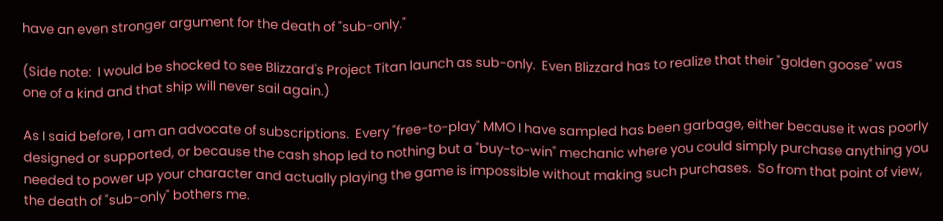have an even stronger argument for the death of "sub-only."

(Side note:  I would be shocked to see Blizzard's Project Titan launch as sub-only.  Even Blizzard has to realize that their "golden goose" was one of a kind and that ship will never sail again.)

As I said before, I am an advocate of subscriptions.  Every "free-to-play" MMO I have sampled has been garbage, either because it was poorly designed or supported, or because the cash shop led to nothing but a "buy-to-win" mechanic where you could simply purchase anything you needed to power up your character and actually playing the game is impossible without making such purchases.  So from that point of view, the death of "sub-only" bothers me.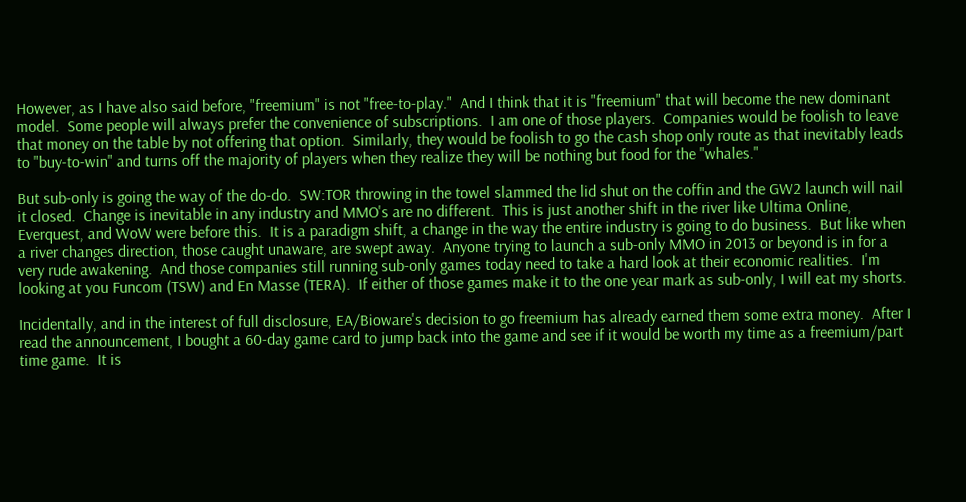However, as I have also said before, "freemium" is not "free-to-play."  And I think that it is "freemium" that will become the new dominant model.  Some people will always prefer the convenience of subscriptions.  I am one of those players.  Companies would be foolish to leave that money on the table by not offering that option.  Similarly, they would be foolish to go the cash shop only route as that inevitably leads to "buy-to-win" and turns off the majority of players when they realize they will be nothing but food for the "whales."

But sub-only is going the way of the do-do.  SW:TOR throwing in the towel slammed the lid shut on the coffin and the GW2 launch will nail it closed.  Change is inevitable in any industry and MMO's are no different.  This is just another shift in the river like Ultima Online, Everquest, and WoW were before this.  It is a paradigm shift, a change in the way the entire industry is going to do business.  But like when a river changes direction, those caught unaware, are swept away.  Anyone trying to launch a sub-only MMO in 2013 or beyond is in for a very rude awakening.  And those companies still running sub-only games today need to take a hard look at their economic realities.  I'm looking at you Funcom (TSW) and En Masse (TERA).  If either of those games make it to the one year mark as sub-only, I will eat my shorts.

Incidentally, and in the interest of full disclosure, EA/Bioware's decision to go freemium has already earned them some extra money.  After I read the announcement, I bought a 60-day game card to jump back into the game and see if it would be worth my time as a freemium/part time game.  It is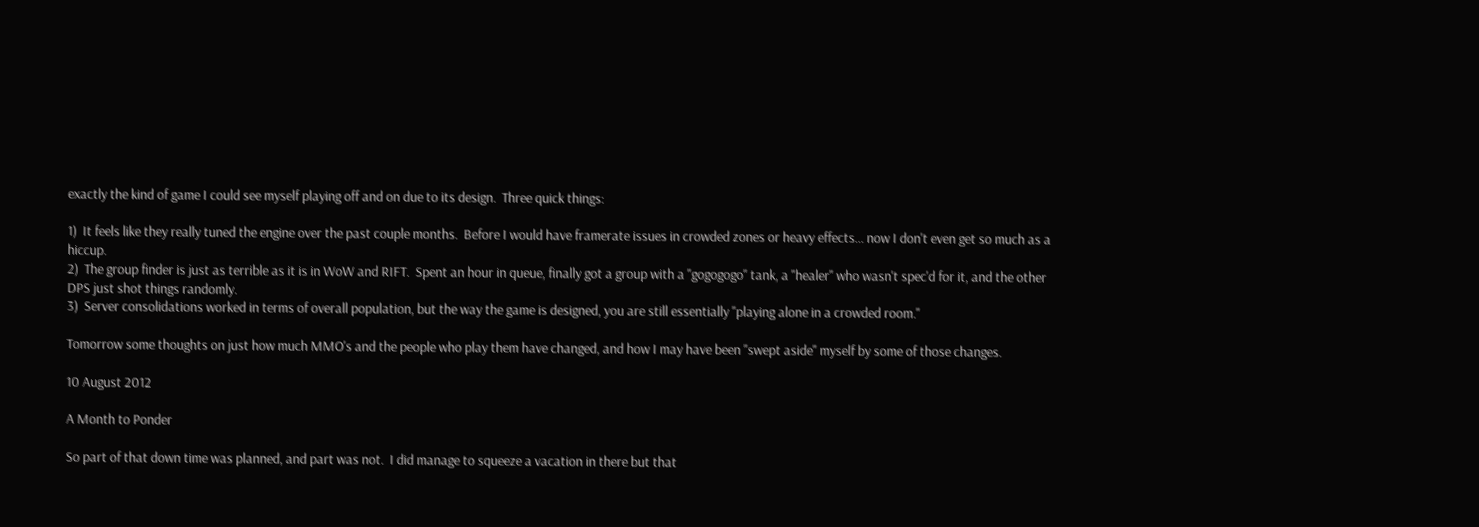exactly the kind of game I could see myself playing off and on due to its design.  Three quick things:

1)  It feels like they really tuned the engine over the past couple months.  Before I would have framerate issues in crowded zones or heavy effects... now I don't even get so much as a hiccup.
2)  The group finder is just as terrible as it is in WoW and RIFT.  Spent an hour in queue, finally got a group with a "gogogogo" tank, a "healer" who wasn't spec'd for it, and the other DPS just shot things randomly.
3)  Server consolidations worked in terms of overall population, but the way the game is designed, you are still essentially "playing alone in a crowded room."

Tomorrow some thoughts on just how much MMO's and the people who play them have changed, and how I may have been "swept aside" myself by some of those changes.

10 August 2012

A Month to Ponder

So part of that down time was planned, and part was not.  I did manage to squeeze a vacation in there but that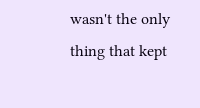wasn't the only thing that kept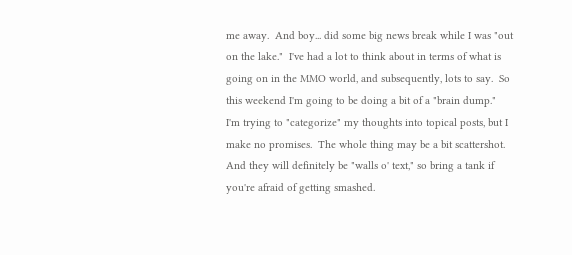me away.  And boy... did some big news break while I was "out on the lake."  I've had a lot to think about in terms of what is going on in the MMO world, and subsequently, lots to say.  So this weekend I'm going to be doing a bit of a "brain dump."  I'm trying to "categorize" my thoughts into topical posts, but I make no promises.  The whole thing may be a bit scattershot.  And they will definitely be "walls o' text," so bring a tank if you're afraid of getting smashed.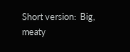Short version:  Big, meaty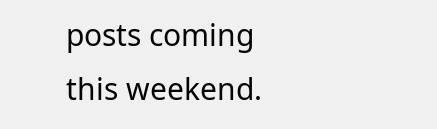posts coming this weekend.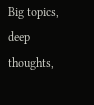Big topics, deep thoughts,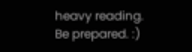heavy reading.  Be prepared. :)